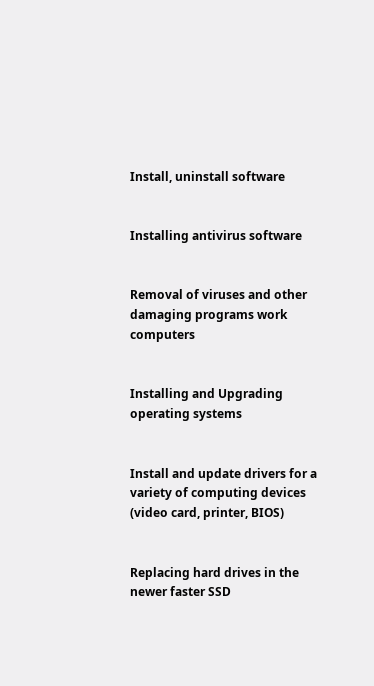Install, uninstall software


Installing antivirus software


Removal of viruses and other damaging programs work computers


Installing and Upgrading operating systems


Install and update drivers for a variety of computing devices (video card, printer, BIOS)


Replacing hard drives in the newer faster SSD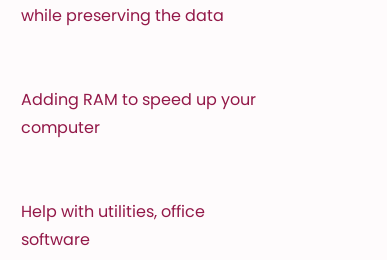while preserving the data


Adding RAM to speed up your computer


Help with utilities, office software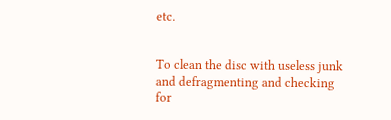etc.


To clean the disc with useless junk and defragmenting and checking for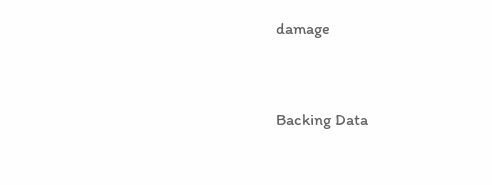damage


Backing Data